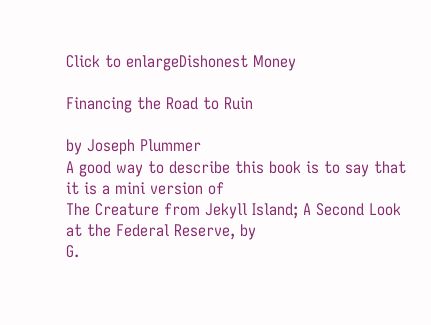Click to enlargeDishonest Money

Financing the Road to Ruin

by Joseph Plummer
A good way to describe this book is to say that it is a mini version of
The Creature from Jekyll Island; A Second Look at the Federal Reserve, by
G.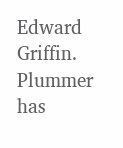Edward Griffin. Plummer has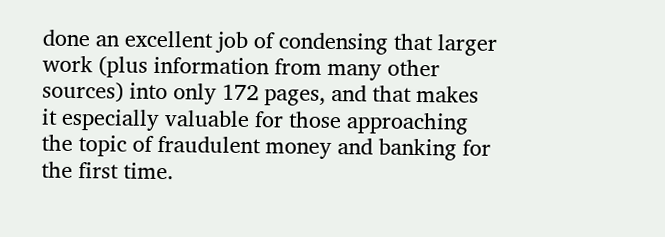done an excellent job of condensing that larger work (plus information from many other sources) into only 172 pages, and that makes it especially valuable for those approaching the topic of fraudulent money and banking for the first time.